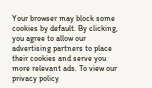Your browser may block some cookies by default. By clicking, you agree to allow our advertising partners to place their cookies and serve you more relevant ads. To view our privacy policy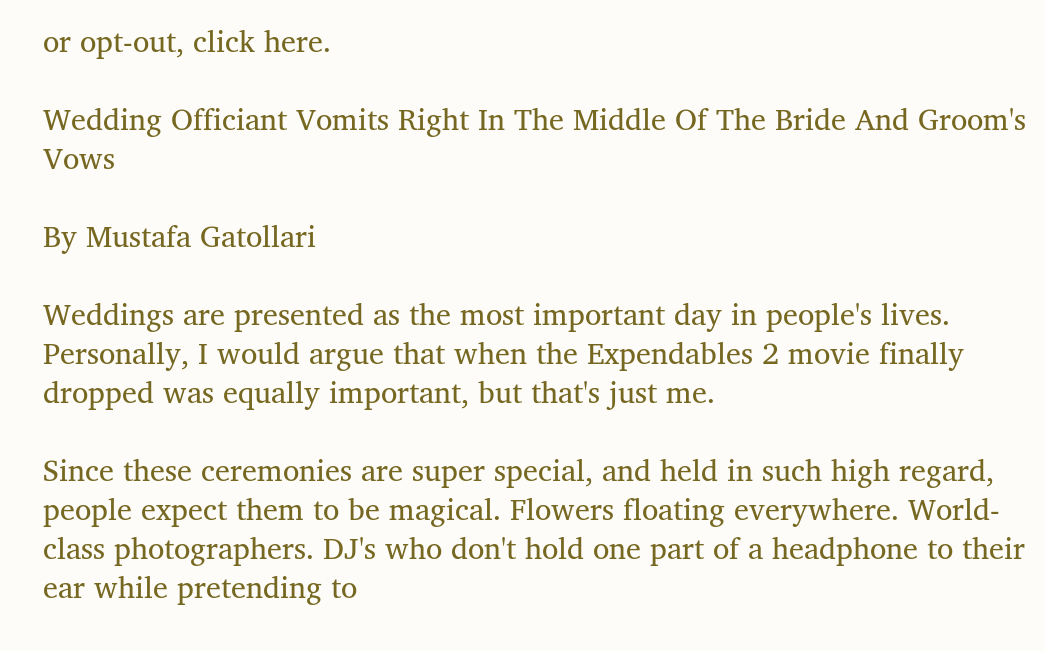or opt-out, click here.

Wedding Officiant Vomits Right In The Middle Of The Bride And Groom's Vows

By Mustafa Gatollari

Weddings are presented as the most important day in people's lives. Personally, I would argue that when the Expendables 2 movie finally dropped was equally important, but that's just me.

Since these ceremonies are super special, and held in such high regard, people expect them to be magical. Flowers floating everywhere. World-class photographers. DJ's who don't hold one part of a headphone to their ear while pretending to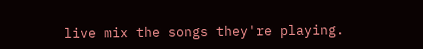live mix the songs they're playing.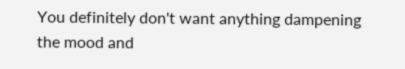You definitely don't want anything dampening the mood and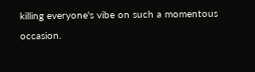killing everyone's vibe on such a momentous occasion.